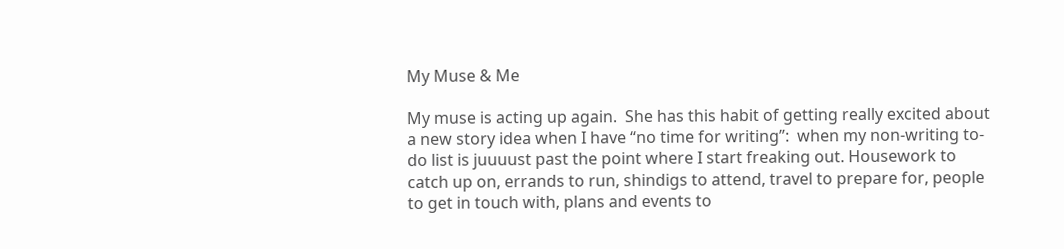My Muse & Me

My muse is acting up again.  She has this habit of getting really excited about a new story idea when I have “no time for writing”:  when my non-writing to-do list is juuuust past the point where I start freaking out. Housework to catch up on, errands to run, shindigs to attend, travel to prepare for, people to get in touch with, plans and events to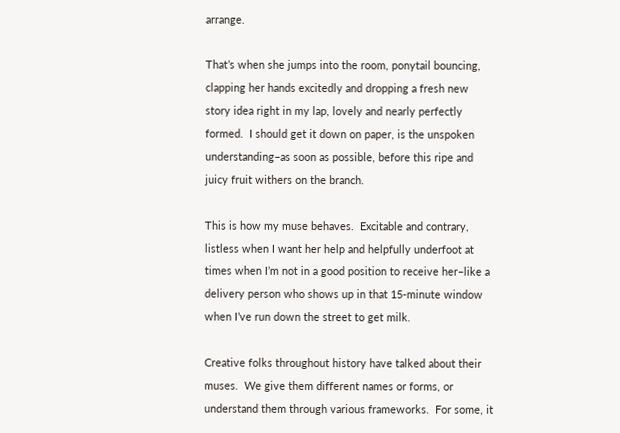arrange.

That’s when she jumps into the room, ponytail bouncing, clapping her hands excitedly and dropping a fresh new story idea right in my lap, lovely and nearly perfectly formed.  I should get it down on paper, is the unspoken understanding–as soon as possible, before this ripe and juicy fruit withers on the branch.

This is how my muse behaves.  Excitable and contrary, listless when I want her help and helpfully underfoot at times when I’m not in a good position to receive her–like a delivery person who shows up in that 15-minute window when I’ve run down the street to get milk.

Creative folks throughout history have talked about their muses.  We give them different names or forms, or understand them through various frameworks.  For some, it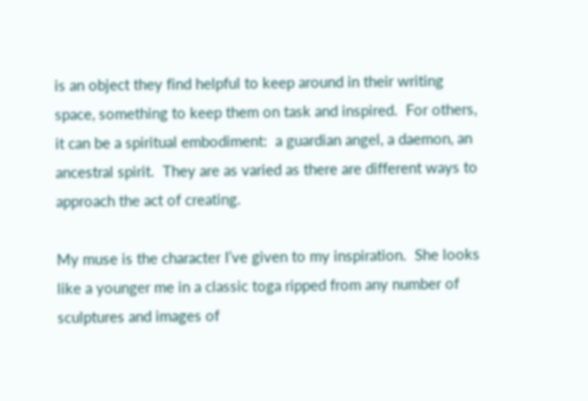is an object they find helpful to keep around in their writing space, something to keep them on task and inspired.  For others, it can be a spiritual embodiment:  a guardian angel, a daemon, an ancestral spirit.  They are as varied as there are different ways to approach the act of creating.

My muse is the character I’ve given to my inspiration.  She looks like a younger me in a classic toga ripped from any number of sculptures and images of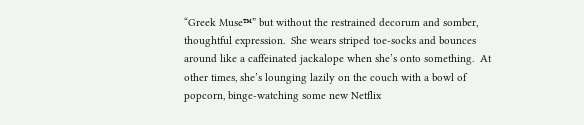“Greek Muse™” but without the restrained decorum and somber, thoughtful expression.  She wears striped toe-socks and bounces around like a caffeinated jackalope when she’s onto something.  At other times, she’s lounging lazily on the couch with a bowl of popcorn, binge-watching some new Netflix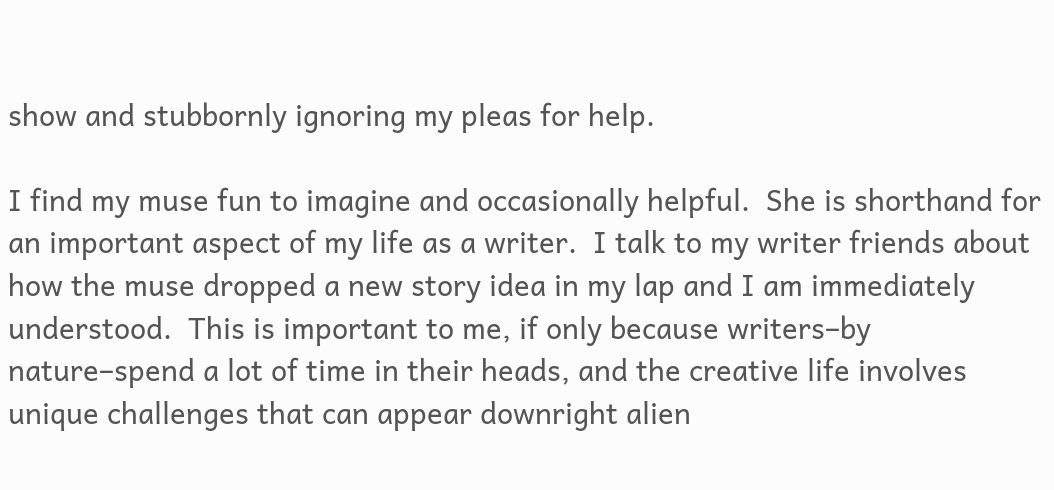show and stubbornly ignoring my pleas for help.

I find my muse fun to imagine and occasionally helpful.  She is shorthand for an important aspect of my life as a writer.  I talk to my writer friends about how the muse dropped a new story idea in my lap and I am immediately understood.  This is important to me, if only because writers–by nature–spend a lot of time in their heads, and the creative life involves unique challenges that can appear downright alien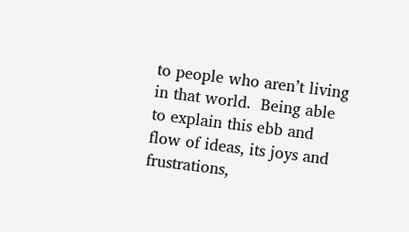to people who aren’t living in that world.  Being able to explain this ebb and flow of ideas, its joys and frustrations,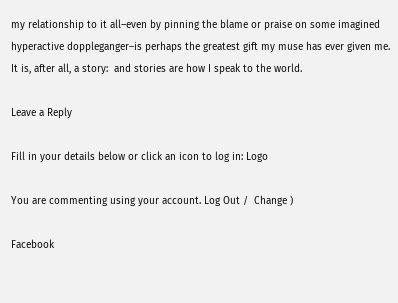my relationship to it all–even by pinning the blame or praise on some imagined hyperactive doppleganger–is perhaps the greatest gift my muse has ever given me.  It is, after all, a story:  and stories are how I speak to the world.

Leave a Reply

Fill in your details below or click an icon to log in: Logo

You are commenting using your account. Log Out /  Change )

Facebook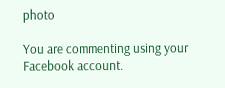photo

You are commenting using your Facebook account.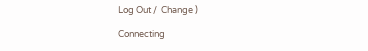Log Out /  Change )

Connecting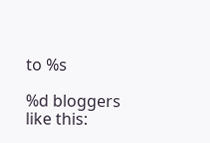to %s

%d bloggers like this: